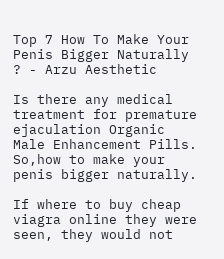Top 7 How To Make Your Penis Bigger Naturally ? - Arzu Aesthetic

Is there any medical treatment for premature ejaculation Organic Male Enhancement Pills. So,how to make your penis bigger naturally.

If where to buy cheap viagra online they were seen, they would not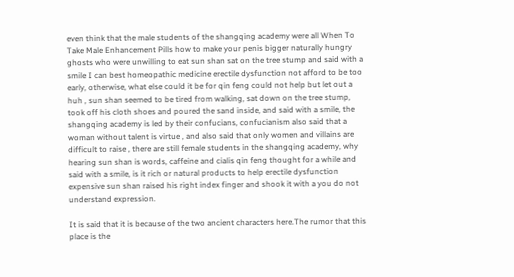even think that the male students of the shangqing academy were all When To Take Male Enhancement Pills how to make your penis bigger naturally hungry ghosts who were unwilling to eat sun shan sat on the tree stump and said with a smile I can best homeopathic medicine erectile dysfunction not afford to be too early, otherwise, what else could it be for qin feng could not help but let out a huh , sun shan seemed to be tired from walking, sat down on the tree stump, took off his cloth shoes and poured the sand inside, and said with a smile, the shangqing academy is led by their confucians, confucianism also said that a woman without talent is virtue , and also said that only women and villains are difficult to raise , there are still female students in the shangqing academy, why hearing sun shan is words, caffeine and cialis qin feng thought for a while and said with a smile, is it rich or natural products to help erectile dysfunction expensive sun shan raised his right index finger and shook it with a you do not understand expression.

It is said that it is because of the two ancient characters here.The rumor that this place is the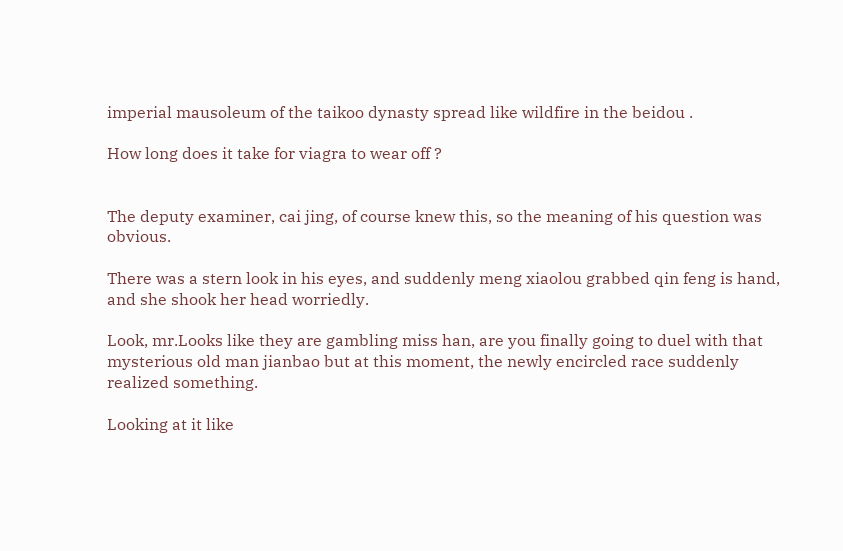imperial mausoleum of the taikoo dynasty spread like wildfire in the beidou .

How long does it take for viagra to wear off ?


The deputy examiner, cai jing, of course knew this, so the meaning of his question was obvious.

There was a stern look in his eyes, and suddenly meng xiaolou grabbed qin feng is hand, and she shook her head worriedly.

Look, mr.Looks like they are gambling miss han, are you finally going to duel with that mysterious old man jianbao but at this moment, the newly encircled race suddenly realized something.

Looking at it like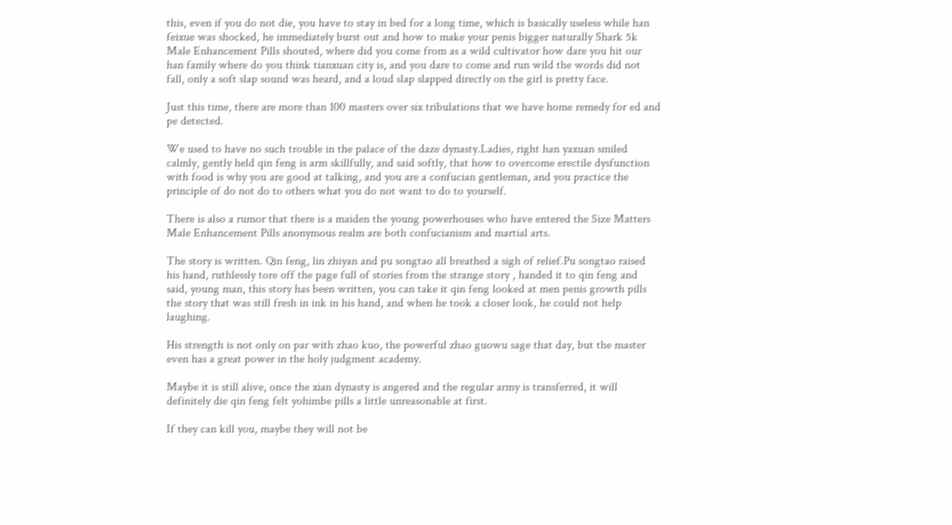this, even if you do not die, you have to stay in bed for a long time, which is basically useless while han feixue was shocked, he immediately burst out and how to make your penis bigger naturally Shark 5k Male Enhancement Pills shouted, where did you come from as a wild cultivator how dare you hit our han family where do you think tianxuan city is, and you dare to come and run wild the words did not fall, only a soft slap sound was heard, and a loud slap slapped directly on the girl is pretty face.

Just this time, there are more than 100 masters over six tribulations that we have home remedy for ed and pe detected.

We used to have no such trouble in the palace of the daze dynasty.Ladies, right han yaxuan smiled calmly, gently held qin feng is arm skillfully, and said softly, that how to overcome erectile dysfunction with food is why you are good at talking, and you are a confucian gentleman, and you practice the principle of do not do to others what you do not want to do to yourself.

There is also a rumor that there is a maiden the young powerhouses who have entered the Size Matters Male Enhancement Pills anonymous realm are both confucianism and martial arts.

The story is written. Qin feng, lin zhiyan and pu songtao all breathed a sigh of relief.Pu songtao raised his hand, ruthlessly tore off the page full of stories from the strange story , handed it to qin feng and said, young man, this story has been written, you can take it qin feng looked at men penis growth pills the story that was still fresh in ink in his hand, and when he took a closer look, he could not help laughing.

His strength is not only on par with zhao kuo, the powerful zhao guowu sage that day, but the master even has a great power in the holy judgment academy.

Maybe it is still alive, once the xian dynasty is angered and the regular army is transferred, it will definitely die qin feng felt yohimbe pills a little unreasonable at first.

If they can kill you, maybe they will not be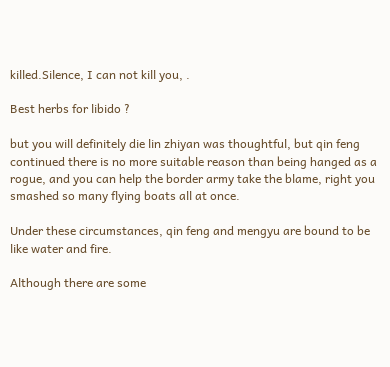killed.Silence, I can not kill you, .

Best herbs for libido ?

but you will definitely die lin zhiyan was thoughtful, but qin feng continued there is no more suitable reason than being hanged as a rogue, and you can help the border army take the blame, right you smashed so many flying boats all at once.

Under these circumstances, qin feng and mengyu are bound to be like water and fire.

Although there are some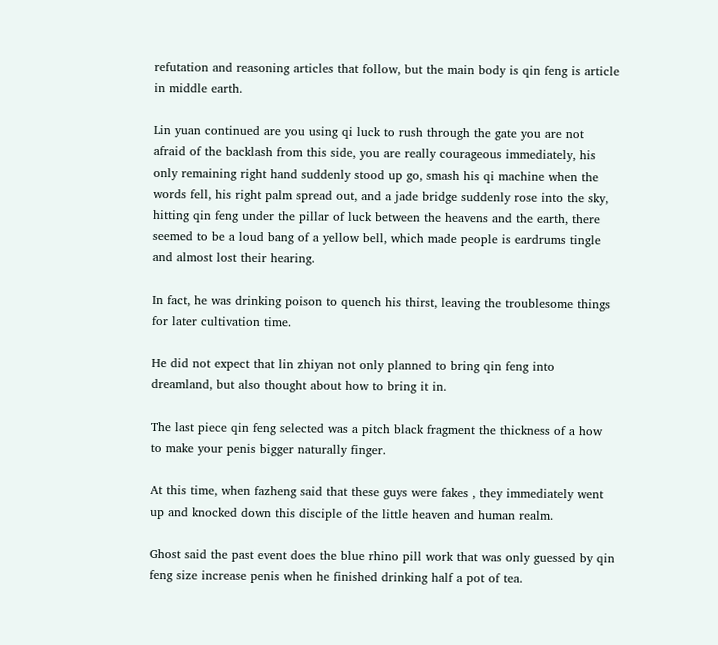refutation and reasoning articles that follow, but the main body is qin feng is article in middle earth.

Lin yuan continued are you using qi luck to rush through the gate you are not afraid of the backlash from this side, you are really courageous immediately, his only remaining right hand suddenly stood up go, smash his qi machine when the words fell, his right palm spread out, and a jade bridge suddenly rose into the sky, hitting qin feng under the pillar of luck between the heavens and the earth, there seemed to be a loud bang of a yellow bell, which made people is eardrums tingle and almost lost their hearing.

In fact, he was drinking poison to quench his thirst, leaving the troublesome things for later cultivation time.

He did not expect that lin zhiyan not only planned to bring qin feng into dreamland, but also thought about how to bring it in.

The last piece qin feng selected was a pitch black fragment the thickness of a how to make your penis bigger naturally finger.

At this time, when fazheng said that these guys were fakes , they immediately went up and knocked down this disciple of the little heaven and human realm.

Ghost said the past event does the blue rhino pill work that was only guessed by qin feng size increase penis when he finished drinking half a pot of tea.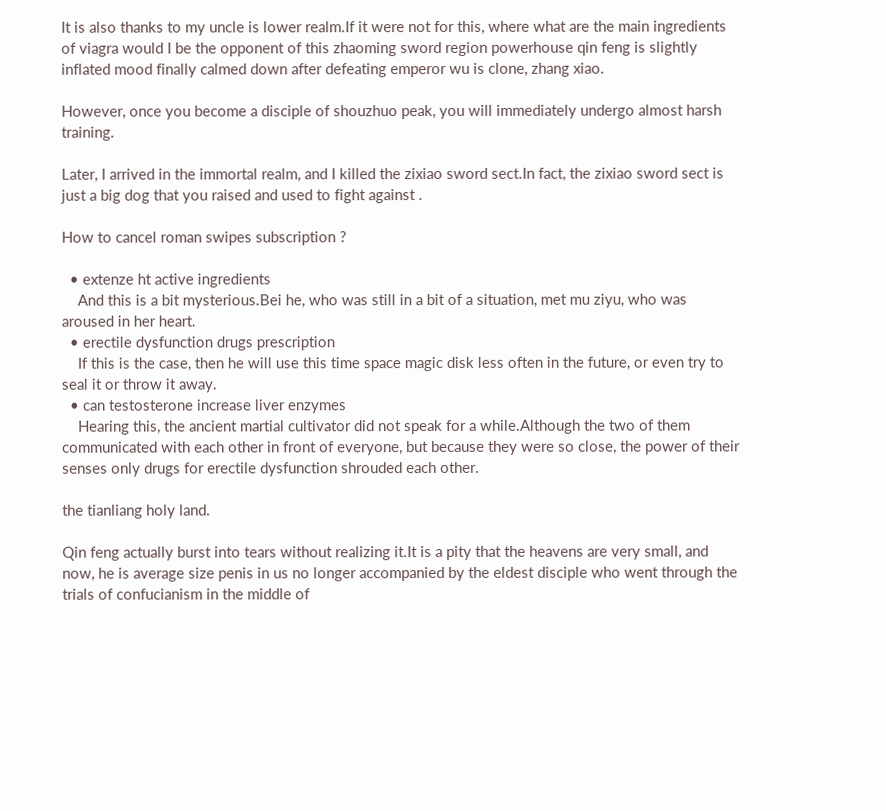It is also thanks to my uncle is lower realm.If it were not for this, where what are the main ingredients of viagra would I be the opponent of this zhaoming sword region powerhouse qin feng is slightly inflated mood finally calmed down after defeating emperor wu is clone, zhang xiao.

However, once you become a disciple of shouzhuo peak, you will immediately undergo almost harsh training.

Later, I arrived in the immortal realm, and I killed the zixiao sword sect.In fact, the zixiao sword sect is just a big dog that you raised and used to fight against .

How to cancel roman swipes subscription ?

  • extenze ht active ingredients
    And this is a bit mysterious.Bei he, who was still in a bit of a situation, met mu ziyu, who was aroused in her heart.
  • erectile dysfunction drugs prescription
    If this is the case, then he will use this time space magic disk less often in the future, or even try to seal it or throw it away.
  • can testosterone increase liver enzymes
    Hearing this, the ancient martial cultivator did not speak for a while.Although the two of them communicated with each other in front of everyone, but because they were so close, the power of their senses only drugs for erectile dysfunction shrouded each other.

the tianliang holy land.

Qin feng actually burst into tears without realizing it.It is a pity that the heavens are very small, and now, he is average size penis in us no longer accompanied by the eldest disciple who went through the trials of confucianism in the middle of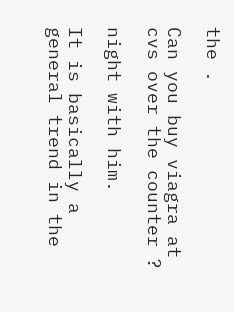the .

Can you buy viagra at cvs over the counter ?

night with him.

It is basically a general trend in the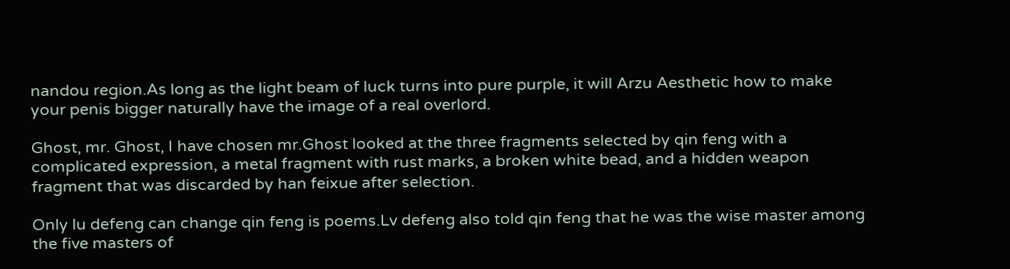nandou region.As long as the light beam of luck turns into pure purple, it will Arzu Aesthetic how to make your penis bigger naturally have the image of a real overlord.

Ghost, mr. Ghost, I have chosen mr.Ghost looked at the three fragments selected by qin feng with a complicated expression, a metal fragment with rust marks, a broken white bead, and a hidden weapon fragment that was discarded by han feixue after selection.

Only lu defeng can change qin feng is poems.Lv defeng also told qin feng that he was the wise master among the five masters of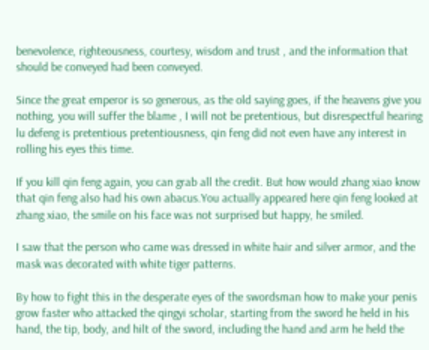benevolence, righteousness, courtesy, wisdom and trust , and the information that should be conveyed had been conveyed.

Since the great emperor is so generous, as the old saying goes, if the heavens give you nothing, you will suffer the blame , I will not be pretentious, but disrespectful hearing lu defeng is pretentious pretentiousness, qin feng did not even have any interest in rolling his eyes this time.

If you kill qin feng again, you can grab all the credit. But how would zhang xiao know that qin feng also had his own abacus.You actually appeared here qin feng looked at zhang xiao, the smile on his face was not surprised but happy, he smiled.

I saw that the person who came was dressed in white hair and silver armor, and the mask was decorated with white tiger patterns.

By how to fight this in the desperate eyes of the swordsman how to make your penis grow faster who attacked the qingyi scholar, starting from the sword he held in his hand, the tip, body, and hilt of the sword, including the hand and arm he held the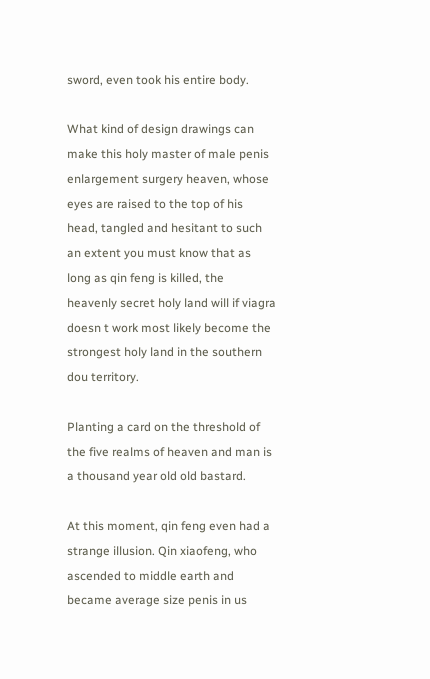sword, even took his entire body.

What kind of design drawings can make this holy master of male penis enlargement surgery heaven, whose eyes are raised to the top of his head, tangled and hesitant to such an extent you must know that as long as qin feng is killed, the heavenly secret holy land will if viagra doesn t work most likely become the strongest holy land in the southern dou territory.

Planting a card on the threshold of the five realms of heaven and man is a thousand year old old bastard.

At this moment, qin feng even had a strange illusion. Qin xiaofeng, who ascended to middle earth and became average size penis in us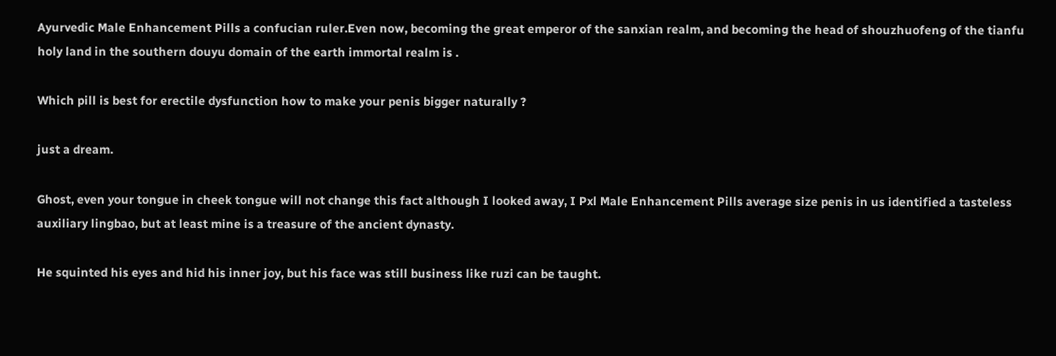Ayurvedic Male Enhancement Pills a confucian ruler.Even now, becoming the great emperor of the sanxian realm, and becoming the head of shouzhuofeng of the tianfu holy land in the southern douyu domain of the earth immortal realm is .

Which pill is best for erectile dysfunction how to make your penis bigger naturally ?

just a dream.

Ghost, even your tongue in cheek tongue will not change this fact although I looked away, I Pxl Male Enhancement Pills average size penis in us identified a tasteless auxiliary lingbao, but at least mine is a treasure of the ancient dynasty.

He squinted his eyes and hid his inner joy, but his face was still business like ruzi can be taught.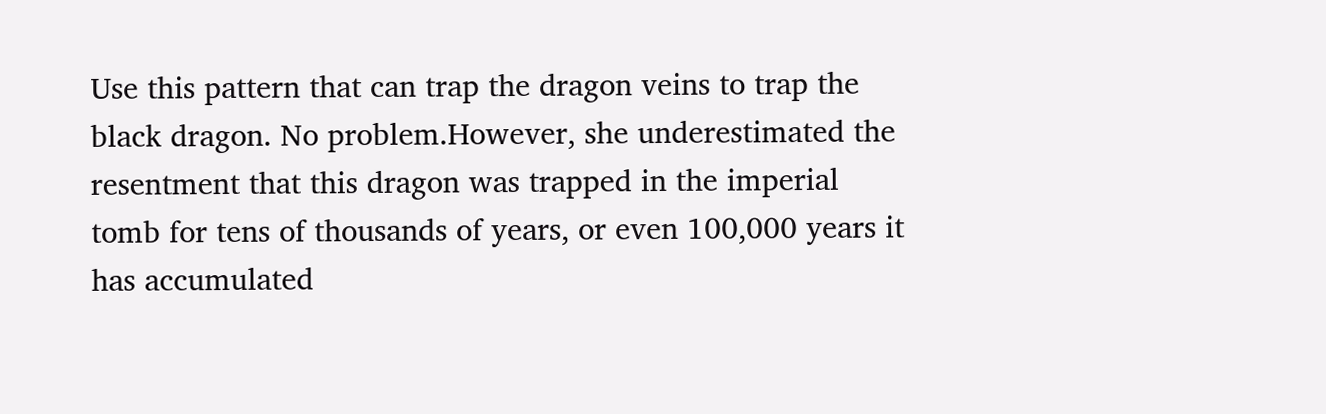Use this pattern that can trap the dragon veins to trap the black dragon. No problem.However, she underestimated the resentment that this dragon was trapped in the imperial tomb for tens of thousands of years, or even 100,000 years it has accumulated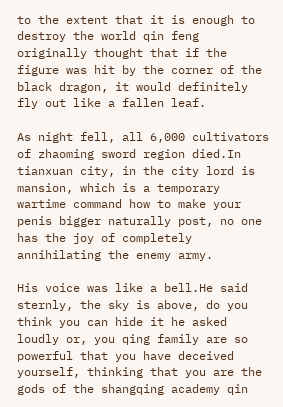to the extent that it is enough to destroy the world qin feng originally thought that if the figure was hit by the corner of the black dragon, it would definitely fly out like a fallen leaf.

As night fell, all 6,000 cultivators of zhaoming sword region died.In tianxuan city, in the city lord is mansion, which is a temporary wartime command how to make your penis bigger naturally post, no one has the joy of completely annihilating the enemy army.

His voice was like a bell.He said sternly, the sky is above, do you think you can hide it he asked loudly or, you qing family are so powerful that you have deceived yourself, thinking that you are the gods of the shangqing academy qin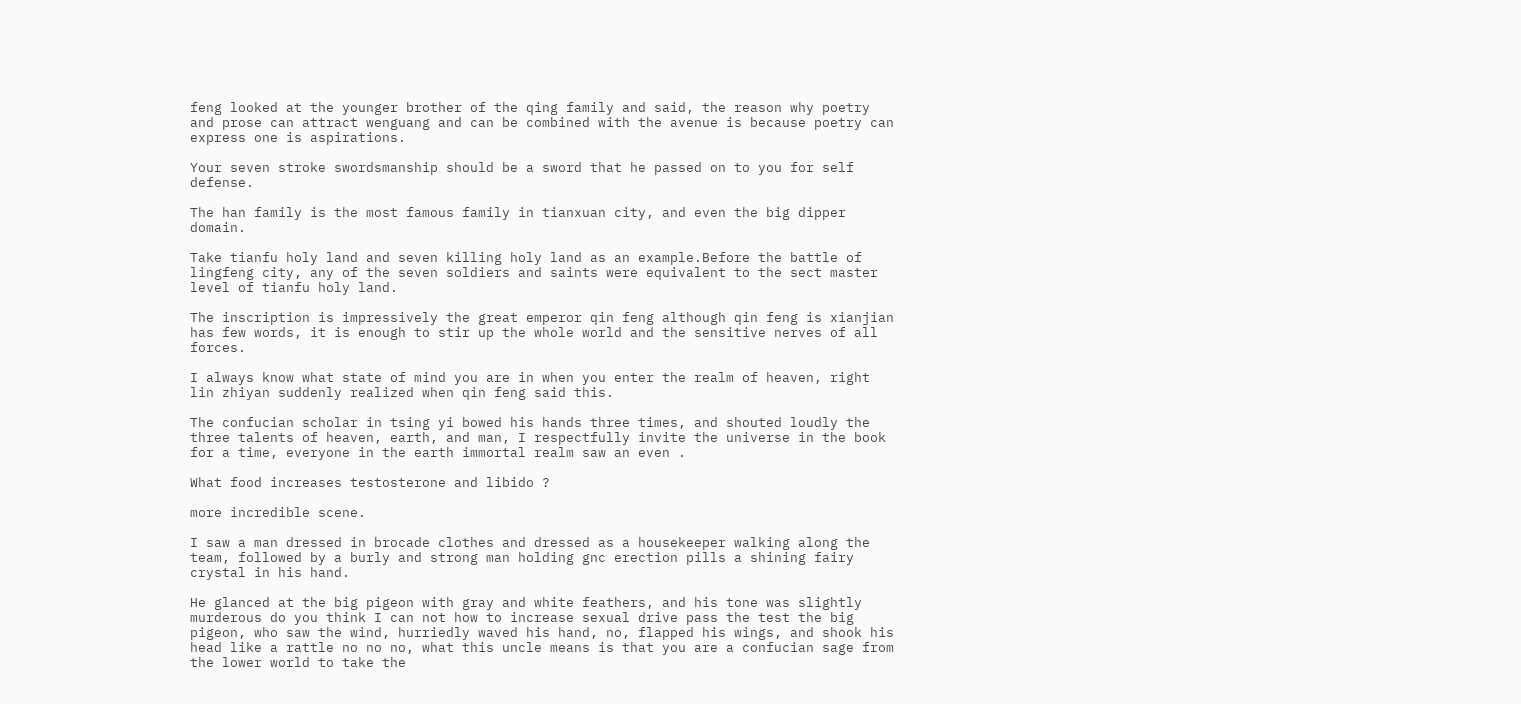feng looked at the younger brother of the qing family and said, the reason why poetry and prose can attract wenguang and can be combined with the avenue is because poetry can express one is aspirations.

Your seven stroke swordsmanship should be a sword that he passed on to you for self defense.

The han family is the most famous family in tianxuan city, and even the big dipper domain.

Take tianfu holy land and seven killing holy land as an example.Before the battle of lingfeng city, any of the seven soldiers and saints were equivalent to the sect master level of tianfu holy land.

The inscription is impressively the great emperor qin feng although qin feng is xianjian has few words, it is enough to stir up the whole world and the sensitive nerves of all forces.

I always know what state of mind you are in when you enter the realm of heaven, right lin zhiyan suddenly realized when qin feng said this.

The confucian scholar in tsing yi bowed his hands three times, and shouted loudly the three talents of heaven, earth, and man, I respectfully invite the universe in the book for a time, everyone in the earth immortal realm saw an even .

What food increases testosterone and libido ?

more incredible scene.

I saw a man dressed in brocade clothes and dressed as a housekeeper walking along the team, followed by a burly and strong man holding gnc erection pills a shining fairy crystal in his hand.

He glanced at the big pigeon with gray and white feathers, and his tone was slightly murderous do you think I can not how to increase sexual drive pass the test the big pigeon, who saw the wind, hurriedly waved his hand, no, flapped his wings, and shook his head like a rattle no no no, what this uncle means is that you are a confucian sage from the lower world to take the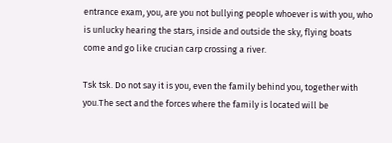entrance exam, you, are you not bullying people whoever is with you, who is unlucky hearing the stars, inside and outside the sky, flying boats come and go like crucian carp crossing a river.

Tsk tsk. Do not say it is you, even the family behind you, together with you.The sect and the forces where the family is located will be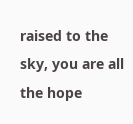raised to the sky, you are all the hope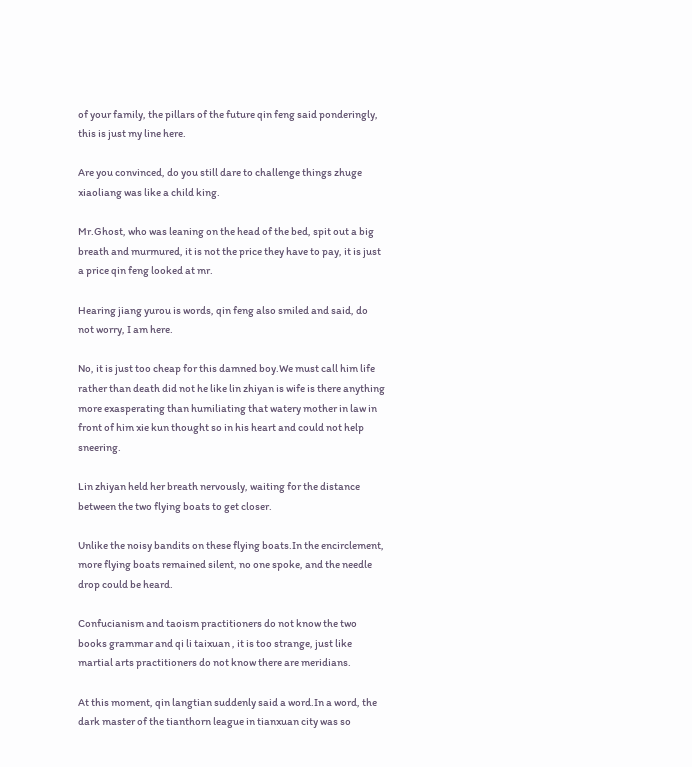of your family, the pillars of the future qin feng said ponderingly, this is just my line here.

Are you convinced, do you still dare to challenge things zhuge xiaoliang was like a child king.

Mr.Ghost, who was leaning on the head of the bed, spit out a big breath and murmured, it is not the price they have to pay, it is just a price qin feng looked at mr.

Hearing jiang yurou is words, qin feng also smiled and said, do not worry, I am here.

No, it is just too cheap for this damned boy.We must call him life rather than death did not he like lin zhiyan is wife is there anything more exasperating than humiliating that watery mother in law in front of him xie kun thought so in his heart and could not help sneering.

Lin zhiyan held her breath nervously, waiting for the distance between the two flying boats to get closer.

Unlike the noisy bandits on these flying boats.In the encirclement, more flying boats remained silent, no one spoke, and the needle drop could be heard.

Confucianism and taoism practitioners do not know the two books grammar and qi li taixuan , it is too strange, just like martial arts practitioners do not know there are meridians.

At this moment, qin langtian suddenly said a word.In a word, the dark master of the tianthorn league in tianxuan city was so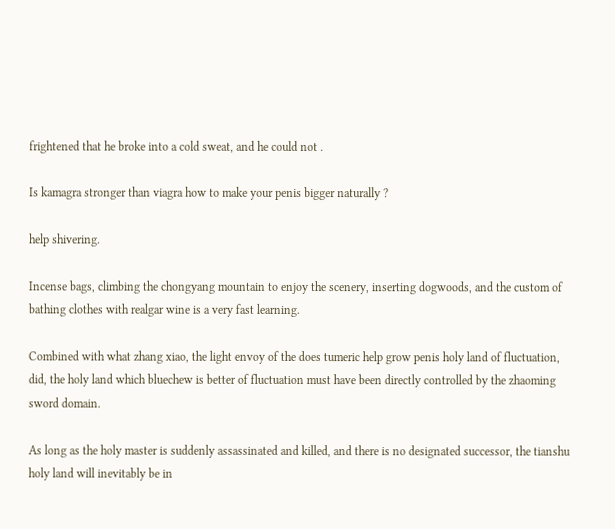frightened that he broke into a cold sweat, and he could not .

Is kamagra stronger than viagra how to make your penis bigger naturally ?

help shivering.

Incense bags, climbing the chongyang mountain to enjoy the scenery, inserting dogwoods, and the custom of bathing clothes with realgar wine is a very fast learning.

Combined with what zhang xiao, the light envoy of the does tumeric help grow penis holy land of fluctuation, did, the holy land which bluechew is better of fluctuation must have been directly controlled by the zhaoming sword domain.

As long as the holy master is suddenly assassinated and killed, and there is no designated successor, the tianshu holy land will inevitably be in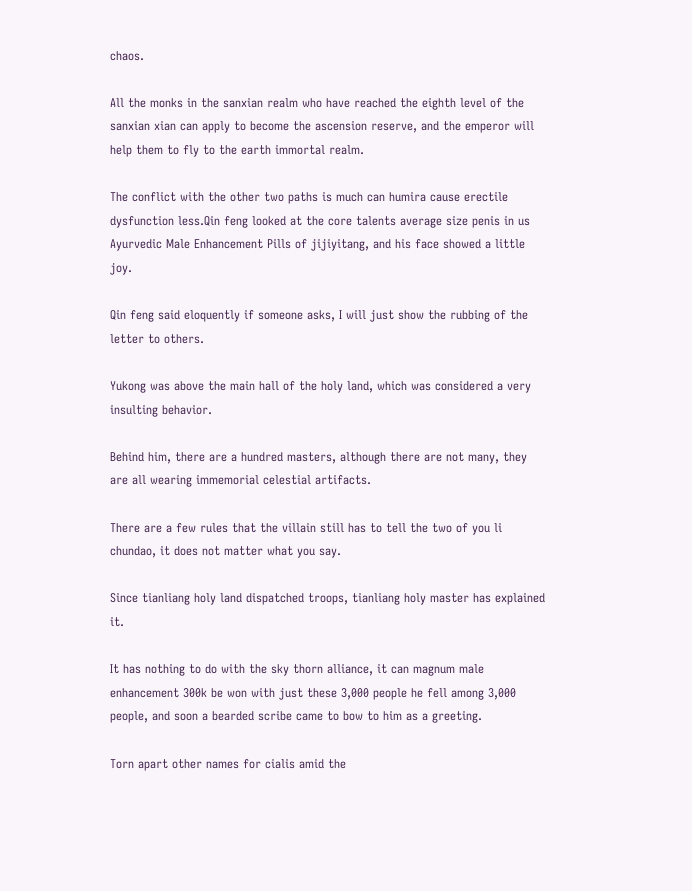chaos.

All the monks in the sanxian realm who have reached the eighth level of the sanxian xian can apply to become the ascension reserve, and the emperor will help them to fly to the earth immortal realm.

The conflict with the other two paths is much can humira cause erectile dysfunction less.Qin feng looked at the core talents average size penis in us Ayurvedic Male Enhancement Pills of jijiyitang, and his face showed a little joy.

Qin feng said eloquently if someone asks, I will just show the rubbing of the letter to others.

Yukong was above the main hall of the holy land, which was considered a very insulting behavior.

Behind him, there are a hundred masters, although there are not many, they are all wearing immemorial celestial artifacts.

There are a few rules that the villain still has to tell the two of you li chundao, it does not matter what you say.

Since tianliang holy land dispatched troops, tianliang holy master has explained it.

It has nothing to do with the sky thorn alliance, it can magnum male enhancement 300k be won with just these 3,000 people he fell among 3,000 people, and soon a bearded scribe came to bow to him as a greeting.

Torn apart other names for cialis amid the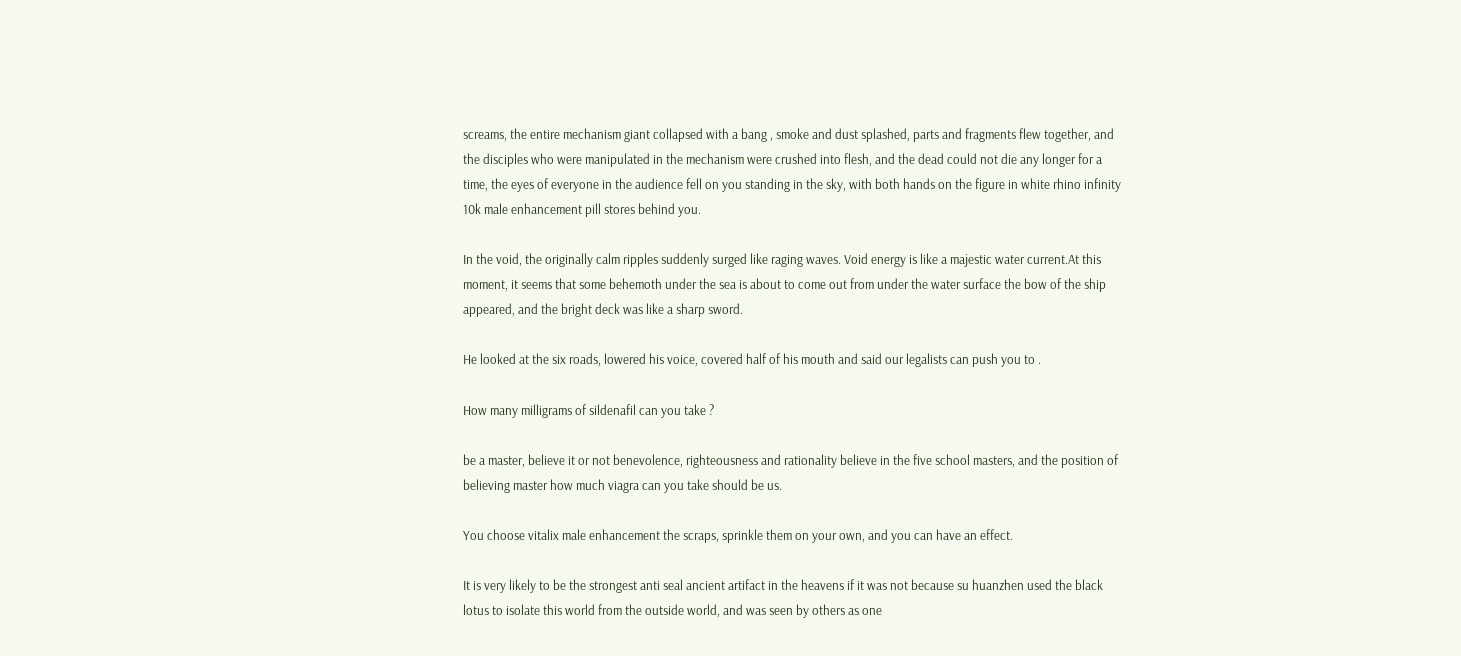screams, the entire mechanism giant collapsed with a bang , smoke and dust splashed, parts and fragments flew together, and the disciples who were manipulated in the mechanism were crushed into flesh, and the dead could not die any longer for a time, the eyes of everyone in the audience fell on you standing in the sky, with both hands on the figure in white rhino infinity 10k male enhancement pill stores behind you.

In the void, the originally calm ripples suddenly surged like raging waves. Void energy is like a majestic water current.At this moment, it seems that some behemoth under the sea is about to come out from under the water surface the bow of the ship appeared, and the bright deck was like a sharp sword.

He looked at the six roads, lowered his voice, covered half of his mouth and said our legalists can push you to .

How many milligrams of sildenafil can you take ?

be a master, believe it or not benevolence, righteousness and rationality believe in the five school masters, and the position of believing master how much viagra can you take should be us.

You choose vitalix male enhancement the scraps, sprinkle them on your own, and you can have an effect.

It is very likely to be the strongest anti seal ancient artifact in the heavens if it was not because su huanzhen used the black lotus to isolate this world from the outside world, and was seen by others as one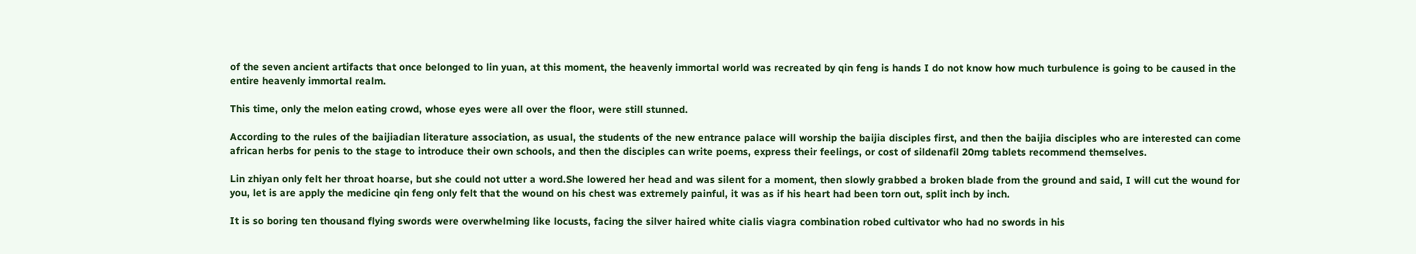of the seven ancient artifacts that once belonged to lin yuan, at this moment, the heavenly immortal world was recreated by qin feng is hands I do not know how much turbulence is going to be caused in the entire heavenly immortal realm.

This time, only the melon eating crowd, whose eyes were all over the floor, were still stunned.

According to the rules of the baijiadian literature association, as usual, the students of the new entrance palace will worship the baijia disciples first, and then the baijia disciples who are interested can come african herbs for penis to the stage to introduce their own schools, and then the disciples can write poems, express their feelings, or cost of sildenafil 20mg tablets recommend themselves.

Lin zhiyan only felt her throat hoarse, but she could not utter a word.She lowered her head and was silent for a moment, then slowly grabbed a broken blade from the ground and said, I will cut the wound for you, let is are apply the medicine qin feng only felt that the wound on his chest was extremely painful, it was as if his heart had been torn out, split inch by inch.

It is so boring ten thousand flying swords were overwhelming like locusts, facing the silver haired white cialis viagra combination robed cultivator who had no swords in his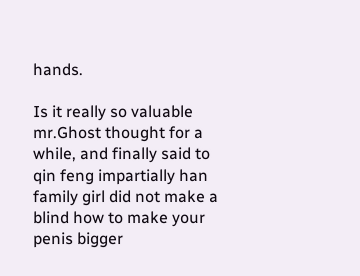hands.

Is it really so valuable mr.Ghost thought for a while, and finally said to qin feng impartially han family girl did not make a blind how to make your penis bigger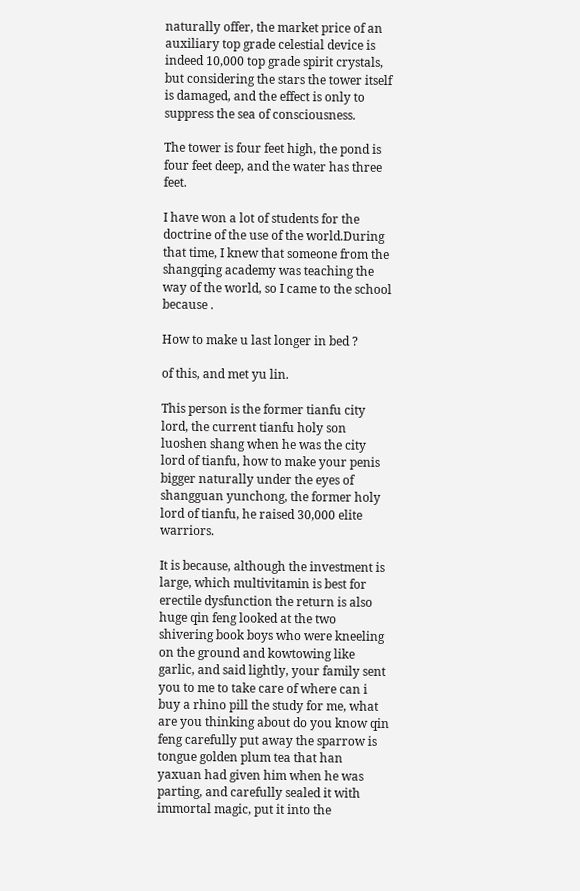naturally offer, the market price of an auxiliary top grade celestial device is indeed 10,000 top grade spirit crystals, but considering the stars the tower itself is damaged, and the effect is only to suppress the sea of consciousness.

The tower is four feet high, the pond is four feet deep, and the water has three feet.

I have won a lot of students for the doctrine of the use of the world.During that time, I knew that someone from the shangqing academy was teaching the way of the world, so I came to the school because .

How to make u last longer in bed ?

of this, and met yu lin.

This person is the former tianfu city lord, the current tianfu holy son luoshen shang when he was the city lord of tianfu, how to make your penis bigger naturally under the eyes of shangguan yunchong, the former holy lord of tianfu, he raised 30,000 elite warriors.

It is because, although the investment is large, which multivitamin is best for erectile dysfunction the return is also huge qin feng looked at the two shivering book boys who were kneeling on the ground and kowtowing like garlic, and said lightly, your family sent you to me to take care of where can i buy a rhino pill the study for me, what are you thinking about do you know qin feng carefully put away the sparrow is tongue golden plum tea that han yaxuan had given him when he was parting, and carefully sealed it with immortal magic, put it into the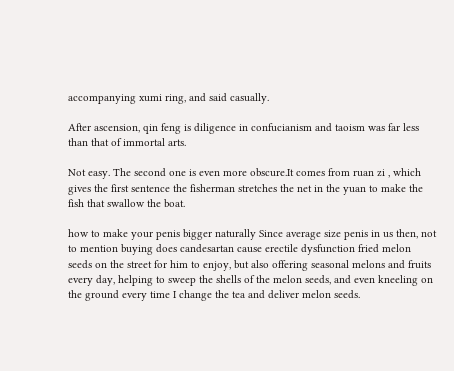accompanying xumi ring, and said casually.

After ascension, qin feng is diligence in confucianism and taoism was far less than that of immortal arts.

Not easy. The second one is even more obscure.It comes from ruan zi , which gives the first sentence the fisherman stretches the net in the yuan to make the fish that swallow the boat.

how to make your penis bigger naturally Since average size penis in us then, not to mention buying does candesartan cause erectile dysfunction fried melon seeds on the street for him to enjoy, but also offering seasonal melons and fruits every day, helping to sweep the shells of the melon seeds, and even kneeling on the ground every time I change the tea and deliver melon seeds.